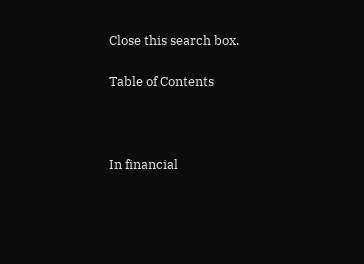Close this search box.

Table of Contents



In financial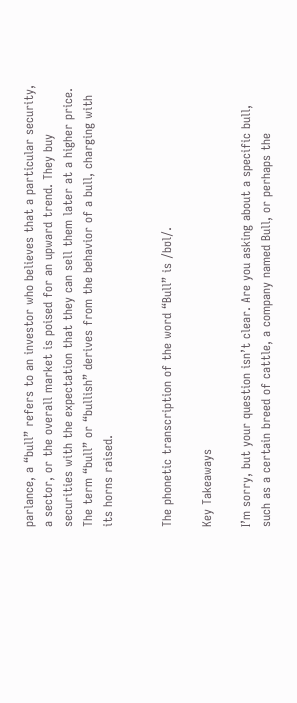parlance, a “bull” refers to an investor who believes that a particular security, a sector, or the overall market is poised for an upward trend. They buy securities with the expectation that they can sell them later at a higher price. The term “bull” or “bullish” derives from the behavior of a bull, charging with its horns raised.


The phonetic transcription of the word “Bull” is /bʊl/.

Key Takeaways

I’m sorry, but your question isn’t clear. Are you asking about a specific bull, such as a certain breed of cattle, a company named Bull, or perhaps the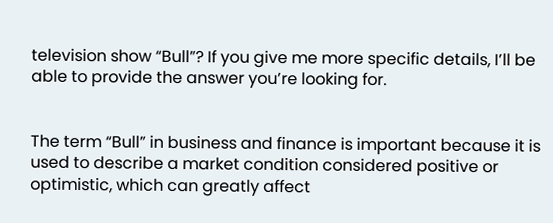television show “Bull”? If you give me more specific details, I’ll be able to provide the answer you’re looking for.


The term “Bull” in business and finance is important because it is used to describe a market condition considered positive or optimistic, which can greatly affect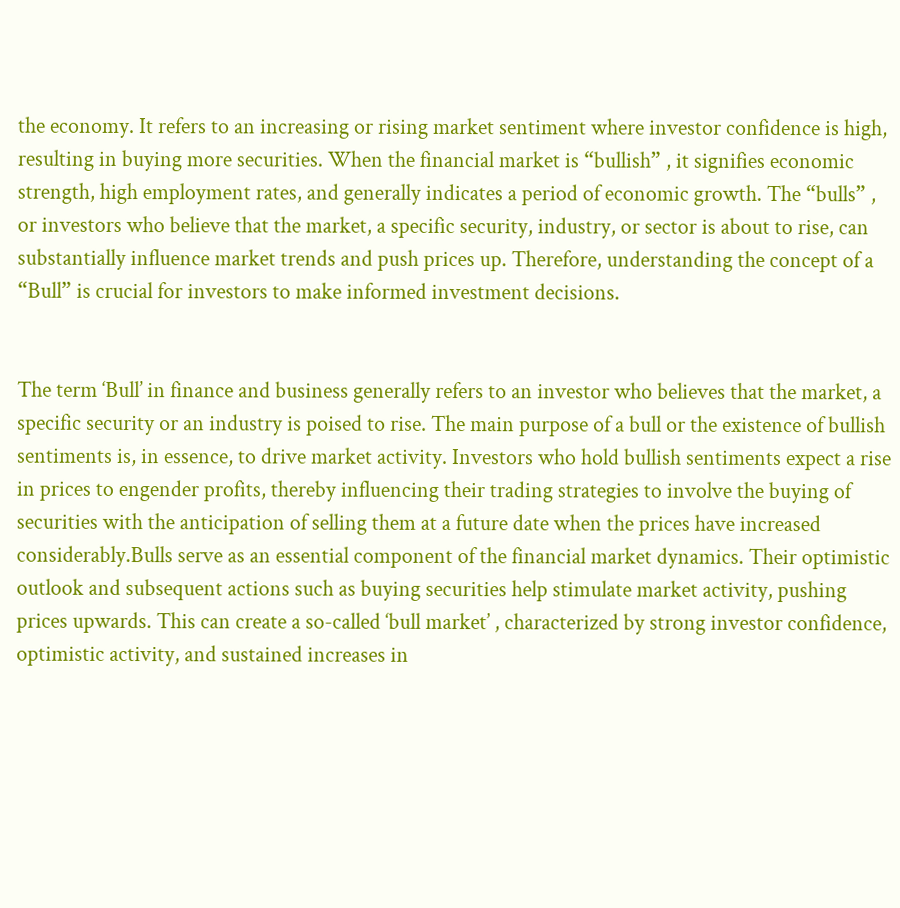the economy. It refers to an increasing or rising market sentiment where investor confidence is high, resulting in buying more securities. When the financial market is “bullish” , it signifies economic strength, high employment rates, and generally indicates a period of economic growth. The “bulls” , or investors who believe that the market, a specific security, industry, or sector is about to rise, can substantially influence market trends and push prices up. Therefore, understanding the concept of a “Bull” is crucial for investors to make informed investment decisions.


The term ‘Bull’ in finance and business generally refers to an investor who believes that the market, a specific security or an industry is poised to rise. The main purpose of a bull or the existence of bullish sentiments is, in essence, to drive market activity. Investors who hold bullish sentiments expect a rise in prices to engender profits, thereby influencing their trading strategies to involve the buying of securities with the anticipation of selling them at a future date when the prices have increased considerably.Bulls serve as an essential component of the financial market dynamics. Their optimistic outlook and subsequent actions such as buying securities help stimulate market activity, pushing prices upwards. This can create a so-called ‘bull market’ , characterized by strong investor confidence, optimistic activity, and sustained increases in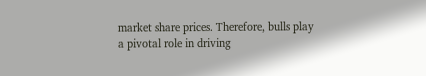market share prices. Therefore, bulls play a pivotal role in driving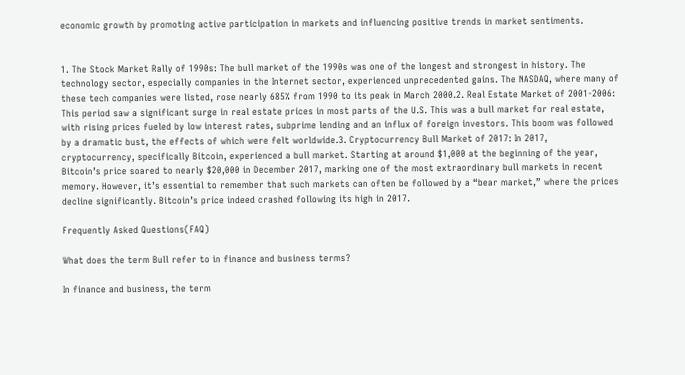economic growth by promoting active participation in markets and influencing positive trends in market sentiments.


1. The Stock Market Rally of 1990s: The bull market of the 1990s was one of the longest and strongest in history. The technology sector, especially companies in the Internet sector, experienced unprecedented gains. The NASDAQ, where many of these tech companies were listed, rose nearly 685% from 1990 to its peak in March 2000.2. Real Estate Market of 2001-2006: This period saw a significant surge in real estate prices in most parts of the U.S. This was a bull market for real estate, with rising prices fueled by low interest rates, subprime lending and an influx of foreign investors. This boom was followed by a dramatic bust, the effects of which were felt worldwide.3. Cryptocurrency Bull Market of 2017: In 2017, cryptocurrency, specifically Bitcoin, experienced a bull market. Starting at around $1,000 at the beginning of the year, Bitcoin’s price soared to nearly $20,000 in December 2017, marking one of the most extraordinary bull markets in recent memory. However, it’s essential to remember that such markets can often be followed by a “bear market,” where the prices decline significantly. Bitcoin’s price indeed crashed following its high in 2017.

Frequently Asked Questions(FAQ)

What does the term Bull refer to in finance and business terms?

In finance and business, the term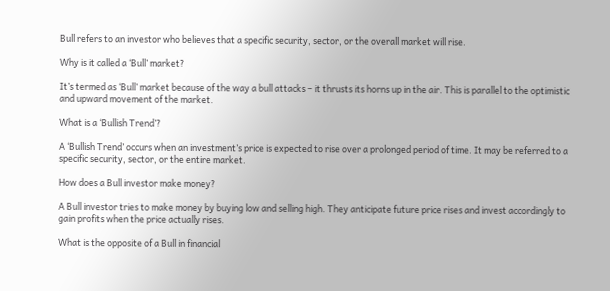Bull refers to an investor who believes that a specific security, sector, or the overall market will rise.

Why is it called a ‘Bull’ market?

It’s termed as ‘Bull’ market because of the way a bull attacks – it thrusts its horns up in the air. This is parallel to the optimistic and upward movement of the market.

What is a ‘Bullish Trend’?

A ‘Bullish Trend’ occurs when an investment’s price is expected to rise over a prolonged period of time. It may be referred to a specific security, sector, or the entire market.

How does a Bull investor make money?

A Bull investor tries to make money by buying low and selling high. They anticipate future price rises and invest accordingly to gain profits when the price actually rises.

What is the opposite of a Bull in financial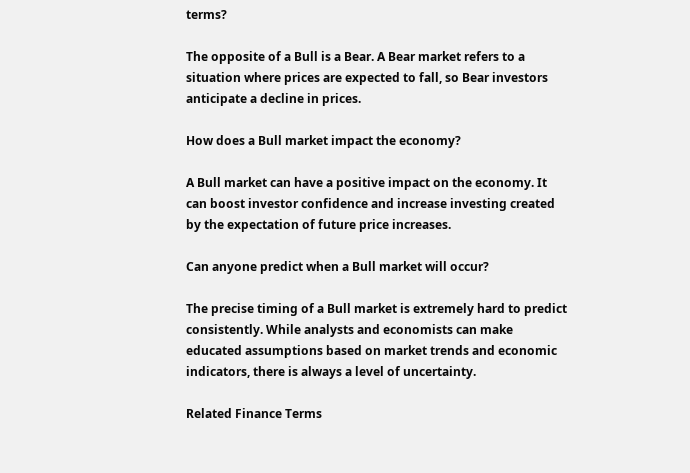terms?

The opposite of a Bull is a Bear. A Bear market refers to a situation where prices are expected to fall, so Bear investors anticipate a decline in prices.

How does a Bull market impact the economy?

A Bull market can have a positive impact on the economy. It can boost investor confidence and increase investing created by the expectation of future price increases.

Can anyone predict when a Bull market will occur?

The precise timing of a Bull market is extremely hard to predict consistently. While analysts and economists can make educated assumptions based on market trends and economic indicators, there is always a level of uncertainty.

Related Finance Terms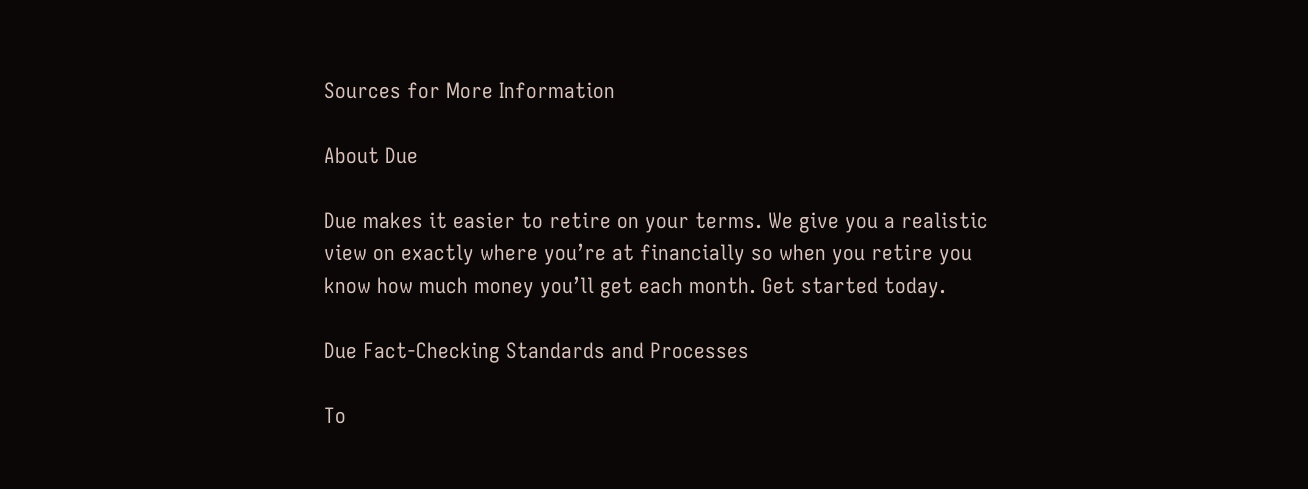Sources for More Information

About Due

Due makes it easier to retire on your terms. We give you a realistic view on exactly where you’re at financially so when you retire you know how much money you’ll get each month. Get started today.

Due Fact-Checking Standards and Processes

To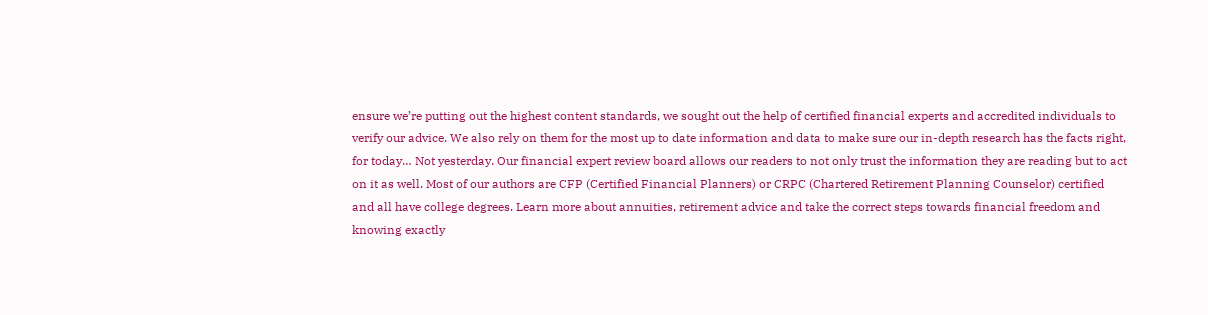ensure we’re putting out the highest content standards, we sought out the help of certified financial experts and accredited individuals to verify our advice. We also rely on them for the most up to date information and data to make sure our in-depth research has the facts right, for today… Not yesterday. Our financial expert review board allows our readers to not only trust the information they are reading but to act on it as well. Most of our authors are CFP (Certified Financial Planners) or CRPC (Chartered Retirement Planning Counselor) certified and all have college degrees. Learn more about annuities, retirement advice and take the correct steps towards financial freedom and knowing exactly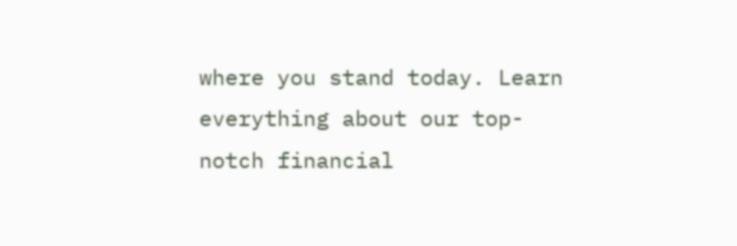where you stand today. Learn everything about our top-notch financial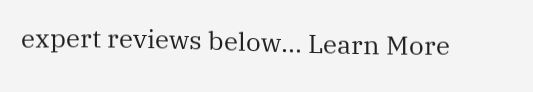expert reviews below… Learn More